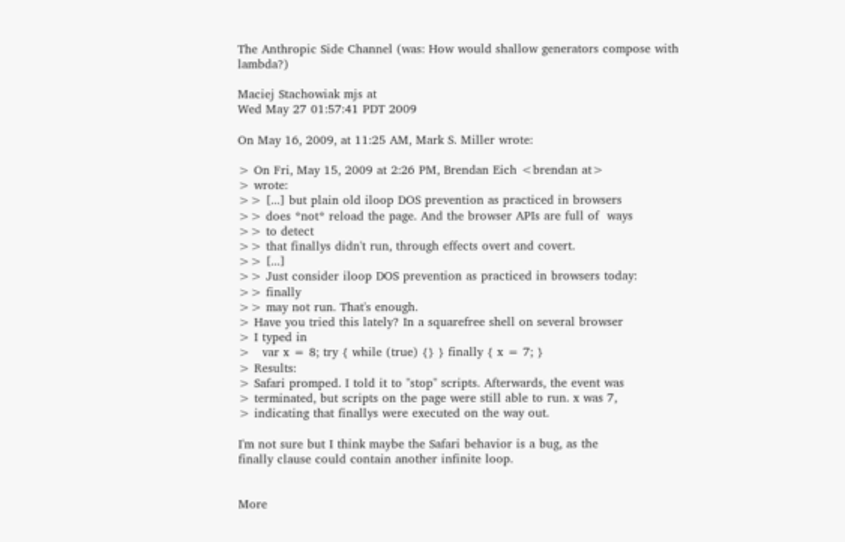The Anthropic Side Channel (was: How would shallow generators compose with lambda?)

Maciej Stachowiak mjs at
Wed May 27 01:57:41 PDT 2009

On May 16, 2009, at 11:25 AM, Mark S. Miller wrote:

> On Fri, May 15, 2009 at 2:26 PM, Brendan Eich <brendan at>
> wrote:
>> [...] but plain old iloop DOS prevention as practiced in browsers
>> does *not* reload the page. And the browser APIs are full of  ways
>> to detect
>> that finallys didn't run, through effects overt and covert.
>> [...]
>> Just consider iloop DOS prevention as practiced in browsers today:
>> finally
>> may not run. That's enough.
> Have you tried this lately? In a squarefree shell on several browser
> I typed in
>   var x = 8; try { while (true) {} } finally { x = 7; }
> Results:
> Safari promped. I told it to "stop" scripts. Afterwards, the event was
> terminated, but scripts on the page were still able to run. x was 7,
> indicating that finallys were executed on the way out.

I'm not sure but I think maybe the Safari behavior is a bug, as the
finally clause could contain another infinite loop.


More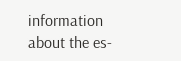information about the es-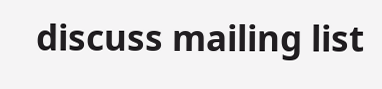discuss mailing list